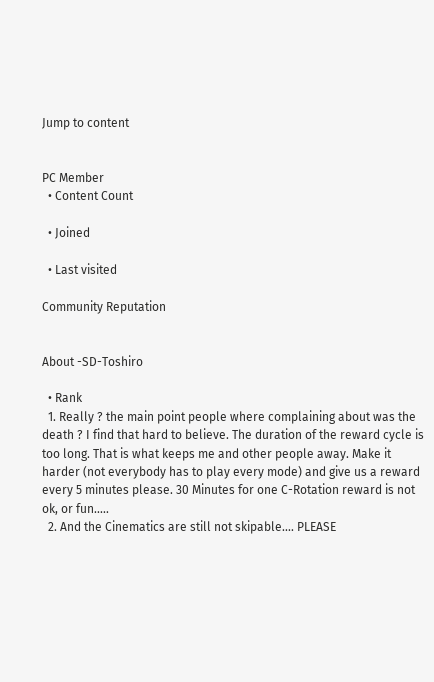Jump to content


PC Member
  • Content Count

  • Joined

  • Last visited

Community Reputation


About -SD-Toshiro

  • Rank
  1. Really ? the main point people where complaining about was the death ? I find that hard to believe. The duration of the reward cycle is too long. That is what keeps me and other people away. Make it harder (not everybody has to play every mode) and give us a reward every 5 minutes please. 30 Minutes for one C-Rotation reward is not ok, or fun.....
  2. And the Cinematics are still not skipable.... PLEASE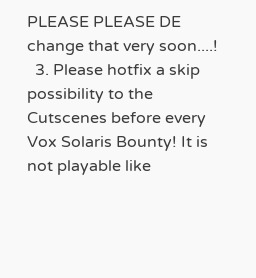PLEASE PLEASE DE change that very soon....!
  3. Please hotfix a skip possibility to the Cutscenes before every Vox Solaris Bounty! It is not playable like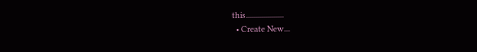this...................
  • Create New...